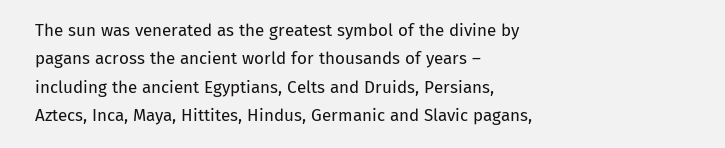The sun was venerated as the greatest symbol of the divine by pagans across the ancient world for thousands of years – including the ancient Egyptians, Celts and Druids, Persians, Aztecs, Inca, Maya, Hittites, Hindus, Germanic and Slavic pagans,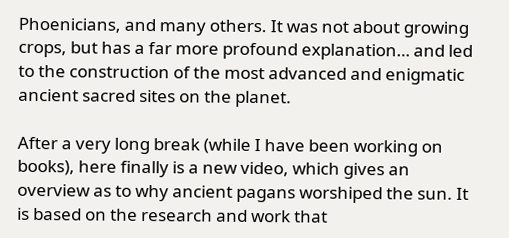Phoenicians, and many others. It was not about growing crops, but has a far more profound explanation… and led to the construction of the most advanced and enigmatic ancient sacred sites on the planet.

After a very long break (while I have been working on books), here finally is a new video, which gives an overview as to why ancient pagans worshiped the sun. It is based on the research and work that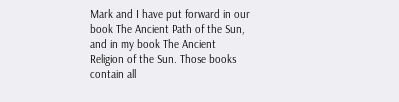Mark and I have put forward in our book The Ancient Path of the Sun, and in my book The Ancient Religion of the Sun. Those books contain all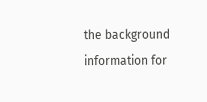the background information for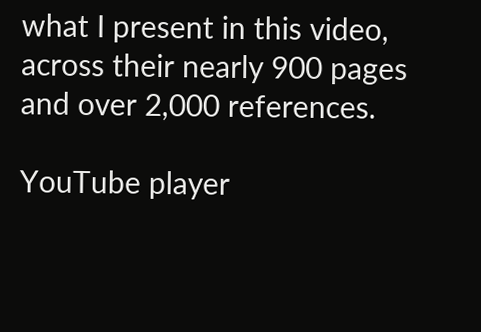what I present in this video, across their nearly 900 pages and over 2,000 references.

YouTube player